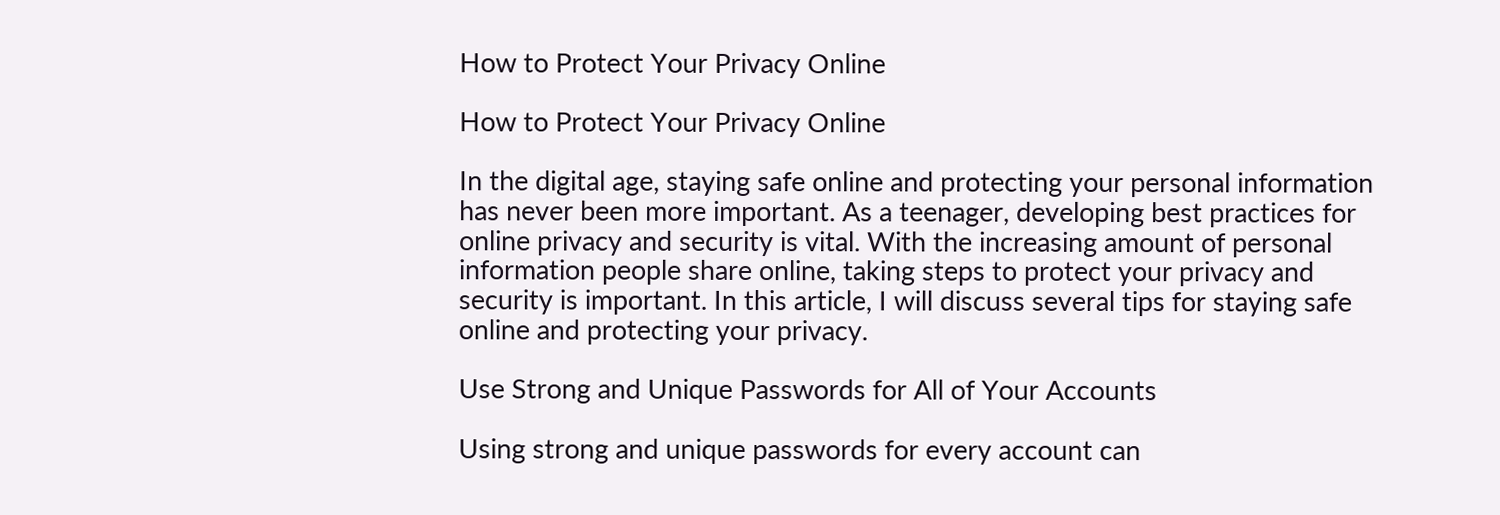How to Protect Your Privacy Online

How to Protect Your Privacy Online

In the digital age, staying safe online and protecting your personal information has never been more important. As a teenager, developing best practices for online privacy and security is vital. With the increasing amount of personal information people share online, taking steps to protect your privacy and security is important. In this article, I will discuss several tips for staying safe online and protecting your privacy.

Use Strong and Unique Passwords for All of Your Accounts

Using strong and unique passwords for every account can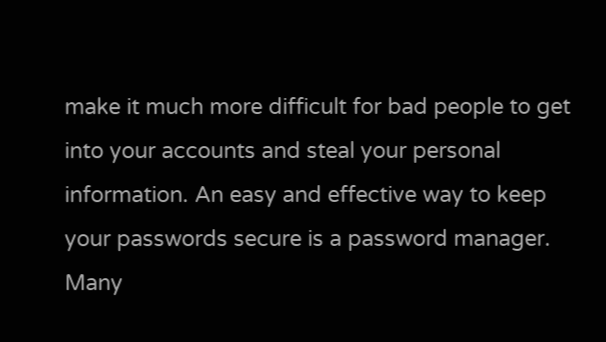make it much more difficult for bad people to get into your accounts and steal your personal information. An easy and effective way to keep your passwords secure is a password manager. Many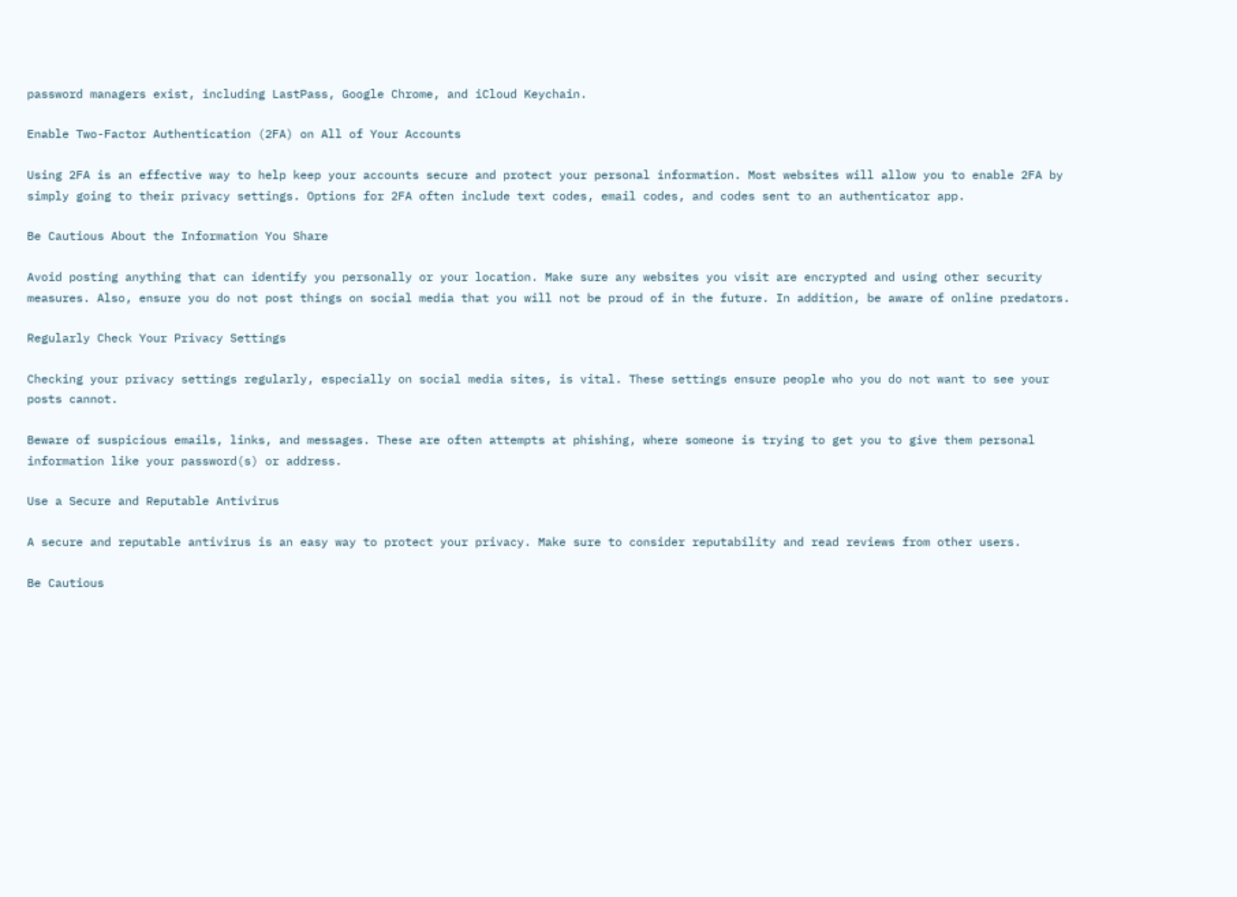password managers exist, including LastPass, Google Chrome, and iCloud Keychain.

Enable Two-Factor Authentication (2FA) on All of Your Accounts

Using 2FA is an effective way to help keep your accounts secure and protect your personal information. Most websites will allow you to enable 2FA by simply going to their privacy settings. Options for 2FA often include text codes, email codes, and codes sent to an authenticator app.

Be Cautious About the Information You Share

Avoid posting anything that can identify you personally or your location. Make sure any websites you visit are encrypted and using other security measures. Also, ensure you do not post things on social media that you will not be proud of in the future. In addition, be aware of online predators.

Regularly Check Your Privacy Settings

Checking your privacy settings regularly, especially on social media sites, is vital. These settings ensure people who you do not want to see your posts cannot.

Beware of suspicious emails, links, and messages. These are often attempts at phishing, where someone is trying to get you to give them personal information like your password(s) or address.

Use a Secure and Reputable Antivirus

A secure and reputable antivirus is an easy way to protect your privacy. Make sure to consider reputability and read reviews from other users.

Be Cautious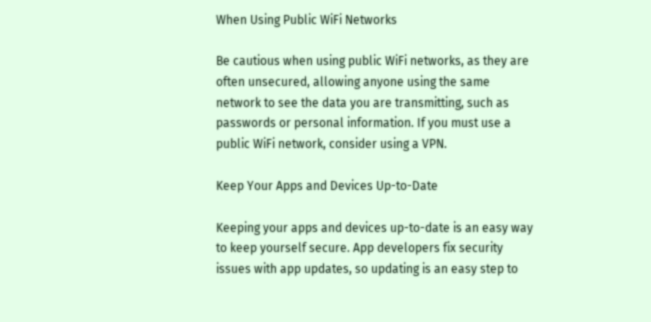When Using Public WiFi Networks

Be cautious when using public WiFi networks, as they are often unsecured, allowing anyone using the same network to see the data you are transmitting, such as passwords or personal information. If you must use a public WiFi network, consider using a VPN.

Keep Your Apps and Devices Up-to-Date

Keeping your apps and devices up-to-date is an easy way to keep yourself secure. App developers fix security issues with app updates, so updating is an easy step to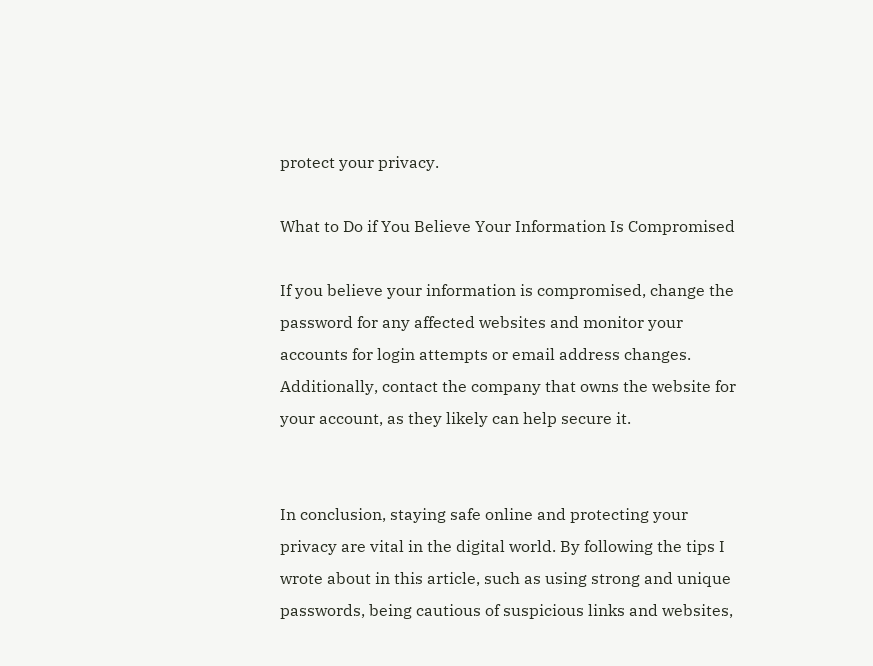protect your privacy.

What to Do if You Believe Your Information Is Compromised

If you believe your information is compromised, change the password for any affected websites and monitor your accounts for login attempts or email address changes. Additionally, contact the company that owns the website for your account, as they likely can help secure it.


In conclusion, staying safe online and protecting your privacy are vital in the digital world. By following the tips I wrote about in this article, such as using strong and unique passwords, being cautious of suspicious links and websites,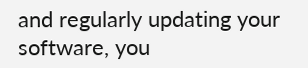and regularly updating your software, you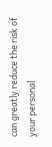can greatly reduce the risk of your personal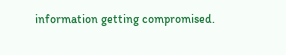information getting compromised.